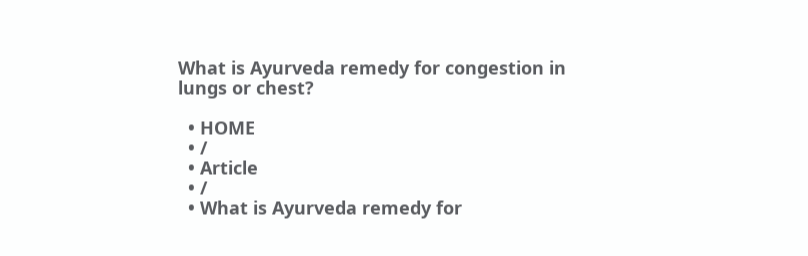What is Ayurveda remedy for congestion in lungs or chest?

  • HOME
  • /
  • Article
  • /
  • What is Ayurveda remedy for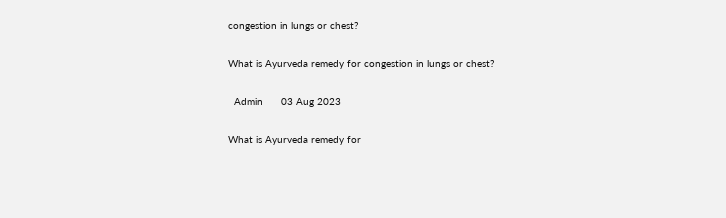congestion in lungs or chest?

What is Ayurveda remedy for congestion in lungs or chest?

  Admin      03 Aug 2023

What is Ayurveda remedy for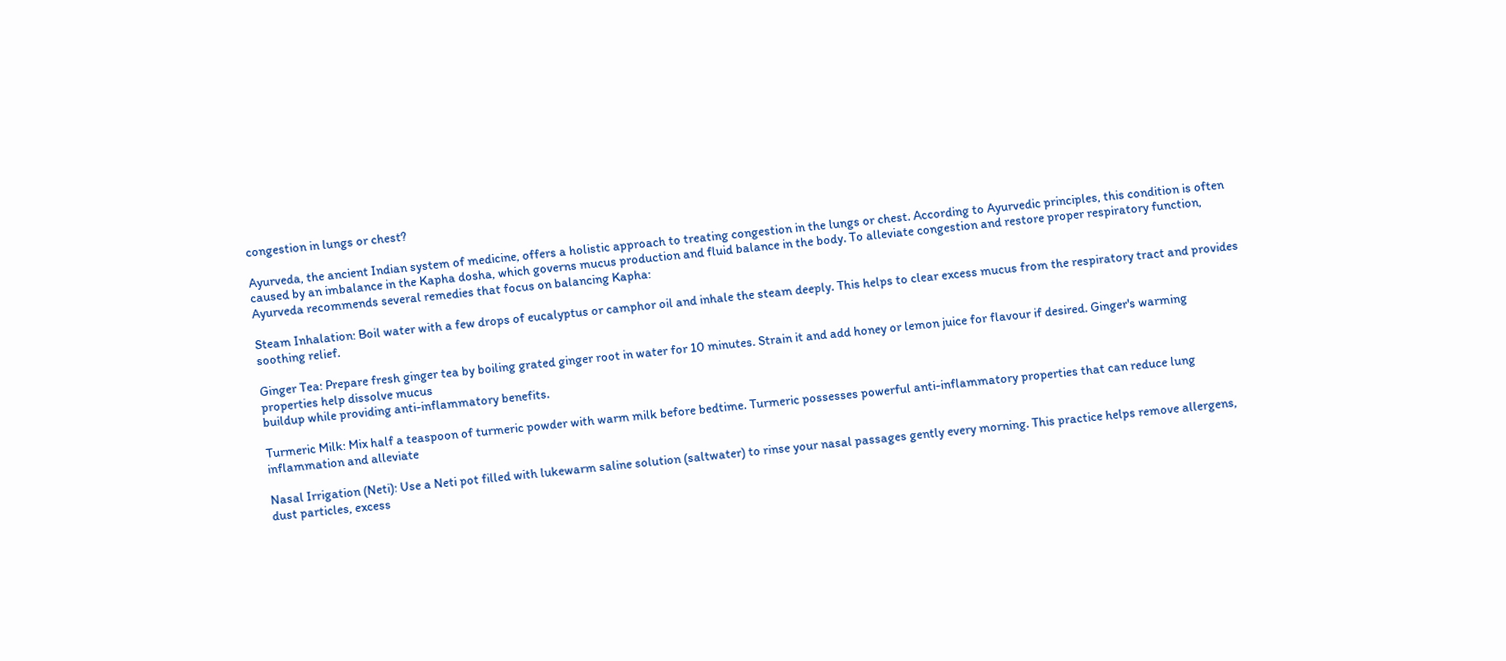congestion in lungs or chest?

Ayurveda, the ancient Indian system of medicine, offers a holistic approach to treating congestion in the lungs or chest. According to Ayurvedic principles, this condition is often caused by an imbalance in the Kapha dosha, which governs mucus production and fluid balance in the body. To alleviate congestion and restore proper respiratory function, Ayurveda recommends several remedies that focus on balancing Kapha:

Steam Inhalation: Boil water with a few drops of eucalyptus or camphor oil and inhale the steam deeply. This helps to clear excess mucus from the respiratory tract and provides soothing relief.

Ginger Tea: Prepare fresh ginger tea by boiling grated ginger root in water for 10 minutes. Strain it and add honey or lemon juice for flavour if desired. Ginger's warming properties help dissolve mucus
buildup while providing anti-inflammatory benefits.

Turmeric Milk: Mix half a teaspoon of turmeric powder with warm milk before bedtime. Turmeric possesses powerful anti-inflammatory properties that can reduce lung inflammation and alleviate

Nasal Irrigation (Neti): Use a Neti pot filled with lukewarm saline solution (saltwater) to rinse your nasal passages gently every morning. This practice helps remove allergens, dust particles, excess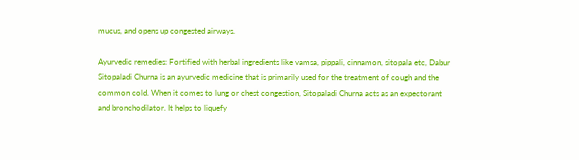mucus, and opens up congested airways.

Ayurvedic remedies: Fortified with herbal ingredients like vamsa, pippali, cinnamon, sitopala etc, Dabur Sitopaladi Churna is an ayurvedic medicine that is primarily used for the treatment of cough and the common cold. When it comes to lung or chest congestion, Sitopaladi Churna acts as an expectorant and bronchodilator. It helps to liquefy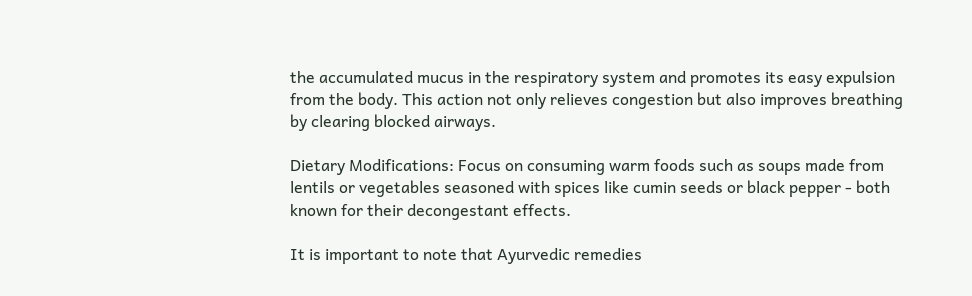the accumulated mucus in the respiratory system and promotes its easy expulsion from the body. This action not only relieves congestion but also improves breathing by clearing blocked airways.

Dietary Modifications: Focus on consuming warm foods such as soups made from lentils or vegetables seasoned with spices like cumin seeds or black pepper - both known for their decongestant effects.

It is important to note that Ayurvedic remedies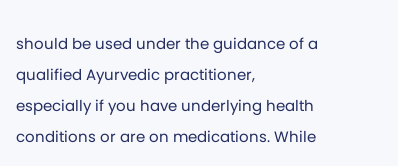should be used under the guidance of a qualified Ayurvedic practitioner, especially if you have underlying health conditions or are on medications. While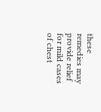these remedies may provide relief for mild cases of chest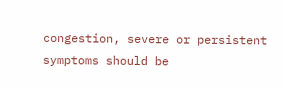congestion, severe or persistent symptoms should be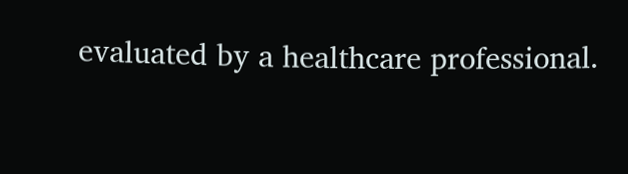evaluated by a healthcare professional.